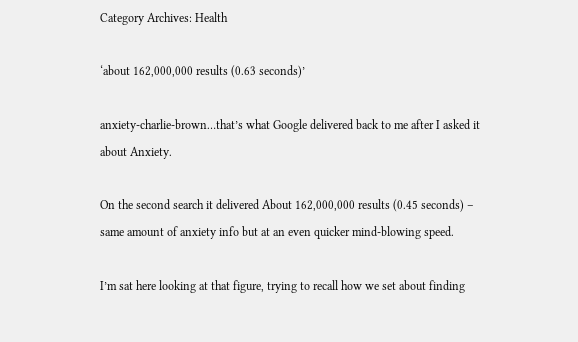Category Archives: Health

‘about 162,000,000 results (0.63 seconds)’

anxiety-charlie-brown…that’s what Google delivered back to me after I asked it about Anxiety.

On the second search it delivered About 162,000,000 results (0.45 seconds) – same amount of anxiety info but at an even quicker mind-blowing speed.

I’m sat here looking at that figure, trying to recall how we set about finding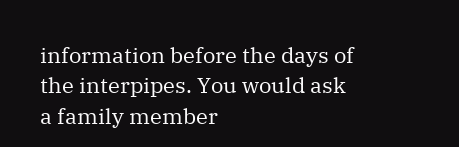information before the days of the interpipes. You would ask a family member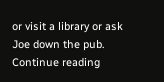or visit a library or ask Joe down the pub. Continue reading